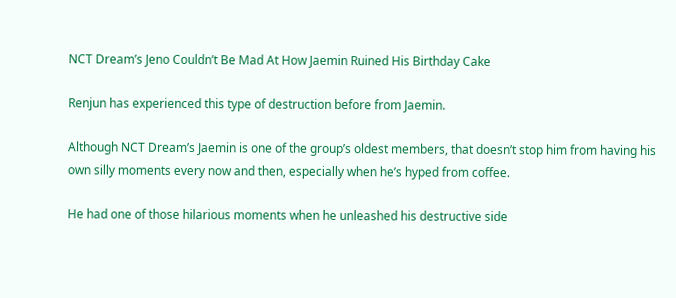NCT Dream’s Jeno Couldn’t Be Mad At How Jaemin Ruined His Birthday Cake

Renjun has experienced this type of destruction before from Jaemin.

Although NCT Dream’s Jaemin is one of the group’s oldest members, that doesn’t stop him from having his own silly moments every now and then, especially when he’s hyped from coffee.

He had one of those hilarious moments when he unleashed his destructive side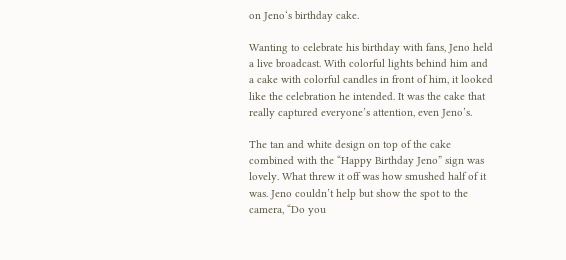on Jeno‘s birthday cake.

Wanting to celebrate his birthday with fans, Jeno held a live broadcast. With colorful lights behind him and a cake with colorful candles in front of him, it looked like the celebration he intended. It was the cake that really captured everyone’s attention, even Jeno’s.

The tan and white design on top of the cake combined with the “Happy Birthday Jeno” sign was lovely. What threw it off was how smushed half of it was. Jeno couldn’t help but show the spot to the camera, “Do you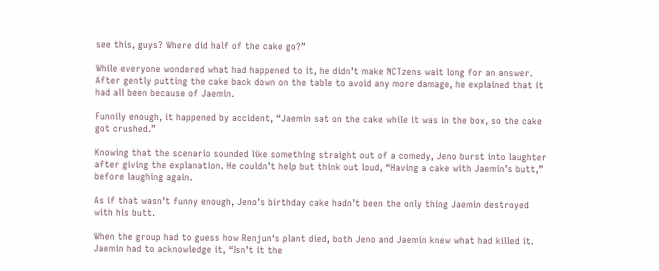see this, guys? Where did half of the cake go?”

While everyone wondered what had happened to it, he didn’t make NCTzens wait long for an answer. After gently putting the cake back down on the table to avoid any more damage, he explained that it had all been because of Jaemin.

Funnily enough, it happened by accident, “Jaemin sat on the cake while it was in the box, so the cake got crushed.”

Knowing that the scenario sounded like something straight out of a comedy, Jeno burst into laughter after giving the explanation. He couldn’t help but think out loud, “Having a cake with Jaemin’s butt,” before laughing again.

As if that wasn’t funny enough, Jeno’s birthday cake hadn’t been the only thing Jaemin destroyed with his butt.

When the group had to guess how Renjun‘s plant died, both Jeno and Jaemin knew what had killed it. Jaemin had to acknowledge it, “Isn’t it the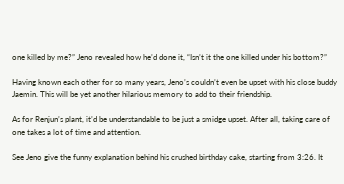one killed by me?” Jeno revealed how he’d done it, “Isn’t it the one killed under his bottom?”

Having known each other for so many years, Jeno’s couldn’t even be upset with his close buddy Jaemin. This will be yet another hilarious memory to add to their friendship.

As for Renjun’s plant, it’d be understandable to be just a smidge upset. After all, taking care of one takes a lot of time and attention.

See Jeno give the funny explanation behind his crushed birthday cake, starting from 3:26. It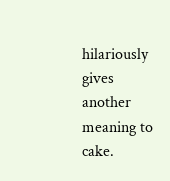hilariously gives another meaning to cake.